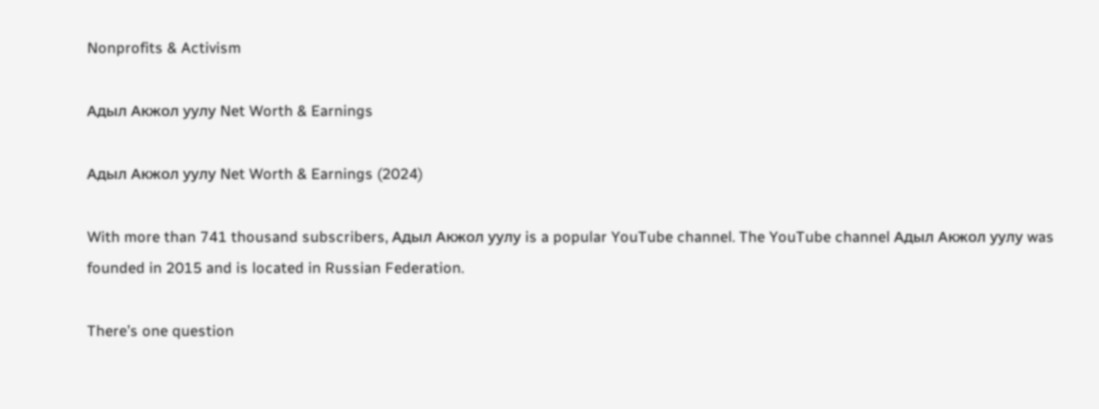Nonprofits & Activism

Адыл Акжол уулу Net Worth & Earnings

Адыл Акжол уулу Net Worth & Earnings (2024)

With more than 741 thousand subscribers, Адыл Акжол уулу is a popular YouTube channel. The YouTube channel Адыл Акжол уулу was founded in 2015 and is located in Russian Federation.

There’s one question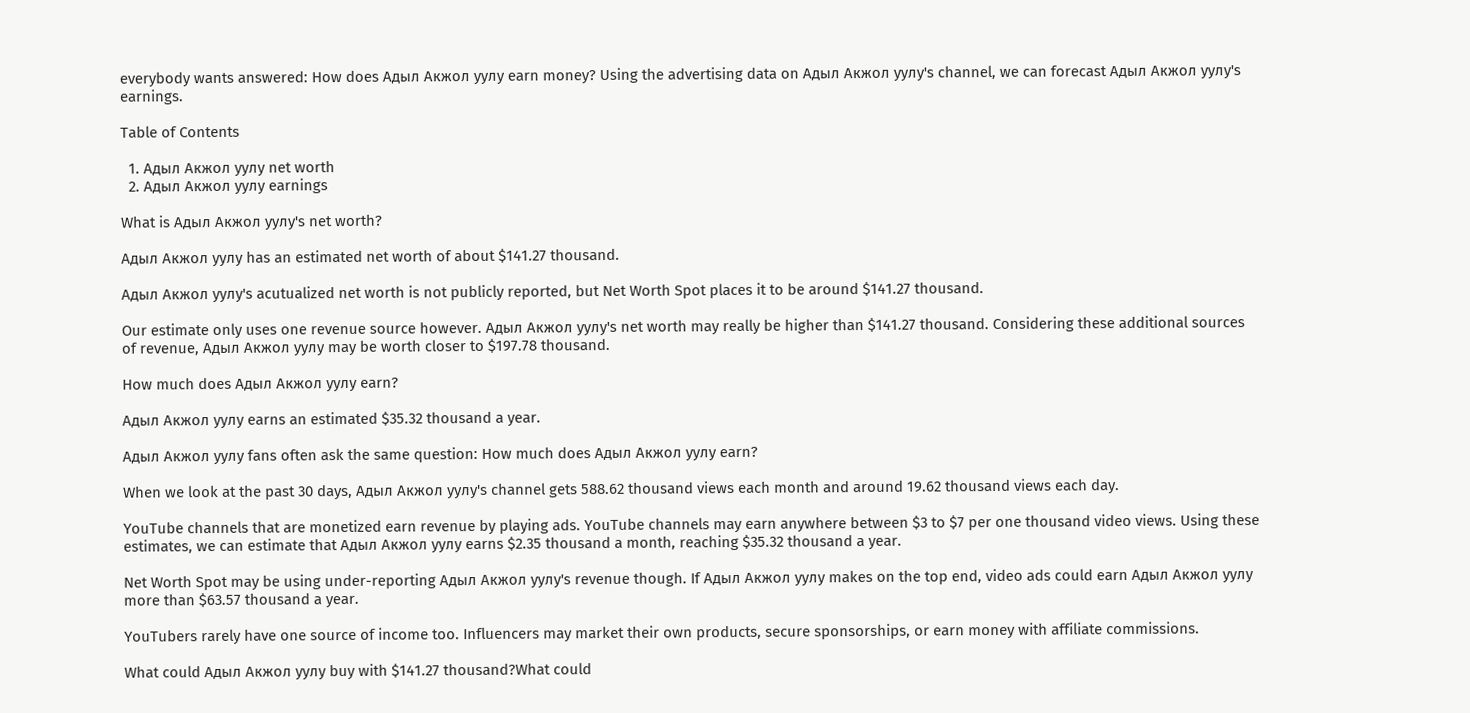everybody wants answered: How does Адыл Акжол уулу earn money? Using the advertising data on Адыл Акжол уулу's channel, we can forecast Адыл Акжол уулу's earnings.

Table of Contents

  1. Адыл Акжол уулу net worth
  2. Адыл Акжол уулу earnings

What is Адыл Акжол уулу's net worth?

Адыл Акжол уулу has an estimated net worth of about $141.27 thousand.

Адыл Акжол уулу's acutualized net worth is not publicly reported, but Net Worth Spot places it to be around $141.27 thousand.

Our estimate only uses one revenue source however. Адыл Акжол уулу's net worth may really be higher than $141.27 thousand. Considering these additional sources of revenue, Адыл Акжол уулу may be worth closer to $197.78 thousand.

How much does Адыл Акжол уулу earn?

Адыл Акжол уулу earns an estimated $35.32 thousand a year.

Адыл Акжол уулу fans often ask the same question: How much does Адыл Акжол уулу earn?

When we look at the past 30 days, Адыл Акжол уулу's channel gets 588.62 thousand views each month and around 19.62 thousand views each day.

YouTube channels that are monetized earn revenue by playing ads. YouTube channels may earn anywhere between $3 to $7 per one thousand video views. Using these estimates, we can estimate that Адыл Акжол уулу earns $2.35 thousand a month, reaching $35.32 thousand a year.

Net Worth Spot may be using under-reporting Адыл Акжол уулу's revenue though. If Адыл Акжол уулу makes on the top end, video ads could earn Адыл Акжол уулу more than $63.57 thousand a year.

YouTubers rarely have one source of income too. Influencers may market their own products, secure sponsorships, or earn money with affiliate commissions.

What could Адыл Акжол уулу buy with $141.27 thousand?What could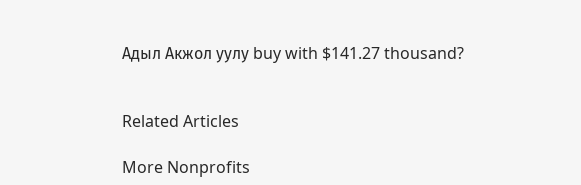Адыл Акжол уулу buy with $141.27 thousand?


Related Articles

More Nonprofits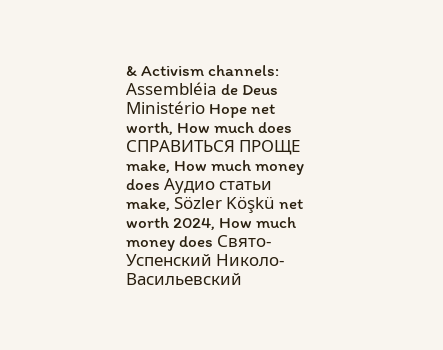& Activism channels: Assembléia de Deus Ministério Hope net worth, How much does СПРАВИТЬСЯ ПРОЩЕ make, How much money does Аудио статьи make, Sözler Köşkü net worth 2024, How much money does Свято-Успенский Николо-Васильевский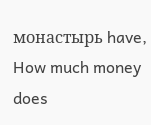монастырь have, How much money does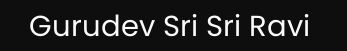Gurudev Sri Sri Ravi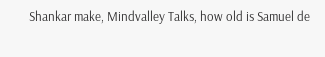Shankar make, Mindvalley Talks, how old is Samuel de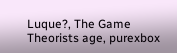Luque?, The Game Theorists age, purexbox